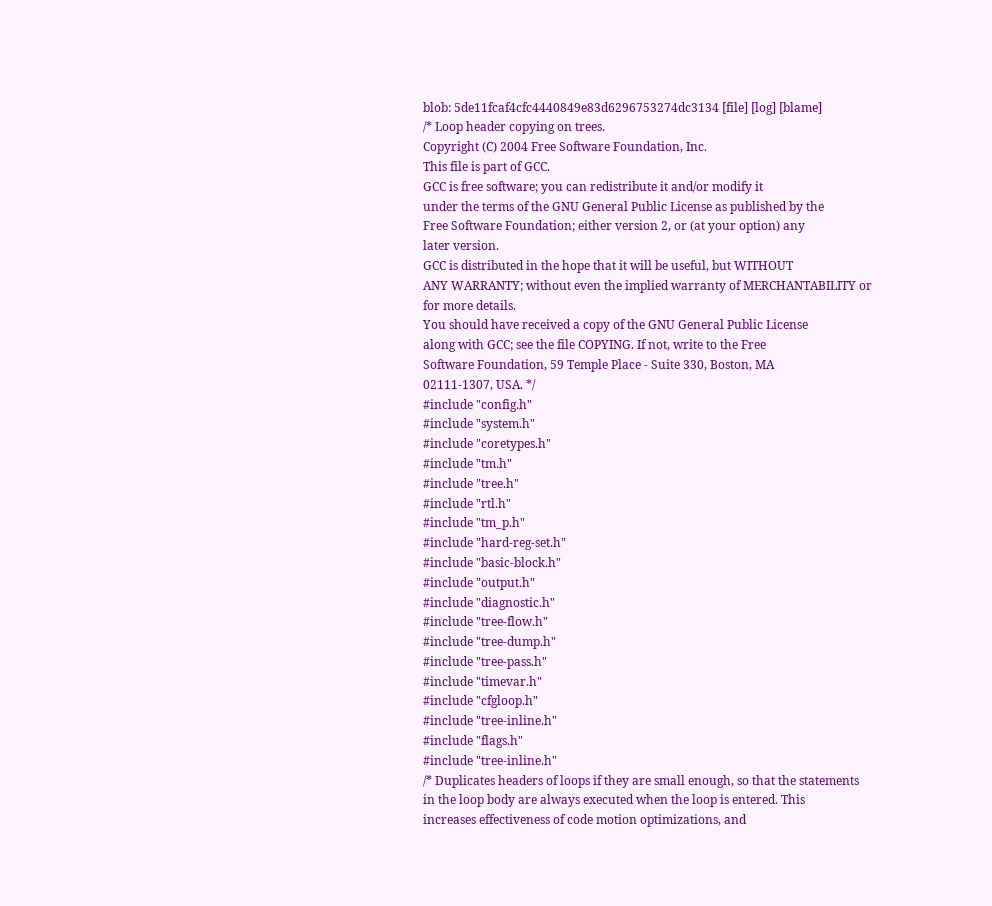blob: 5de11fcaf4cfc4440849e83d6296753274dc3134 [file] [log] [blame]
/* Loop header copying on trees.
Copyright (C) 2004 Free Software Foundation, Inc.
This file is part of GCC.
GCC is free software; you can redistribute it and/or modify it
under the terms of the GNU General Public License as published by the
Free Software Foundation; either version 2, or (at your option) any
later version.
GCC is distributed in the hope that it will be useful, but WITHOUT
ANY WARRANTY; without even the implied warranty of MERCHANTABILITY or
for more details.
You should have received a copy of the GNU General Public License
along with GCC; see the file COPYING. If not, write to the Free
Software Foundation, 59 Temple Place - Suite 330, Boston, MA
02111-1307, USA. */
#include "config.h"
#include "system.h"
#include "coretypes.h"
#include "tm.h"
#include "tree.h"
#include "rtl.h"
#include "tm_p.h"
#include "hard-reg-set.h"
#include "basic-block.h"
#include "output.h"
#include "diagnostic.h"
#include "tree-flow.h"
#include "tree-dump.h"
#include "tree-pass.h"
#include "timevar.h"
#include "cfgloop.h"
#include "tree-inline.h"
#include "flags.h"
#include "tree-inline.h"
/* Duplicates headers of loops if they are small enough, so that the statements
in the loop body are always executed when the loop is entered. This
increases effectiveness of code motion optimizations, and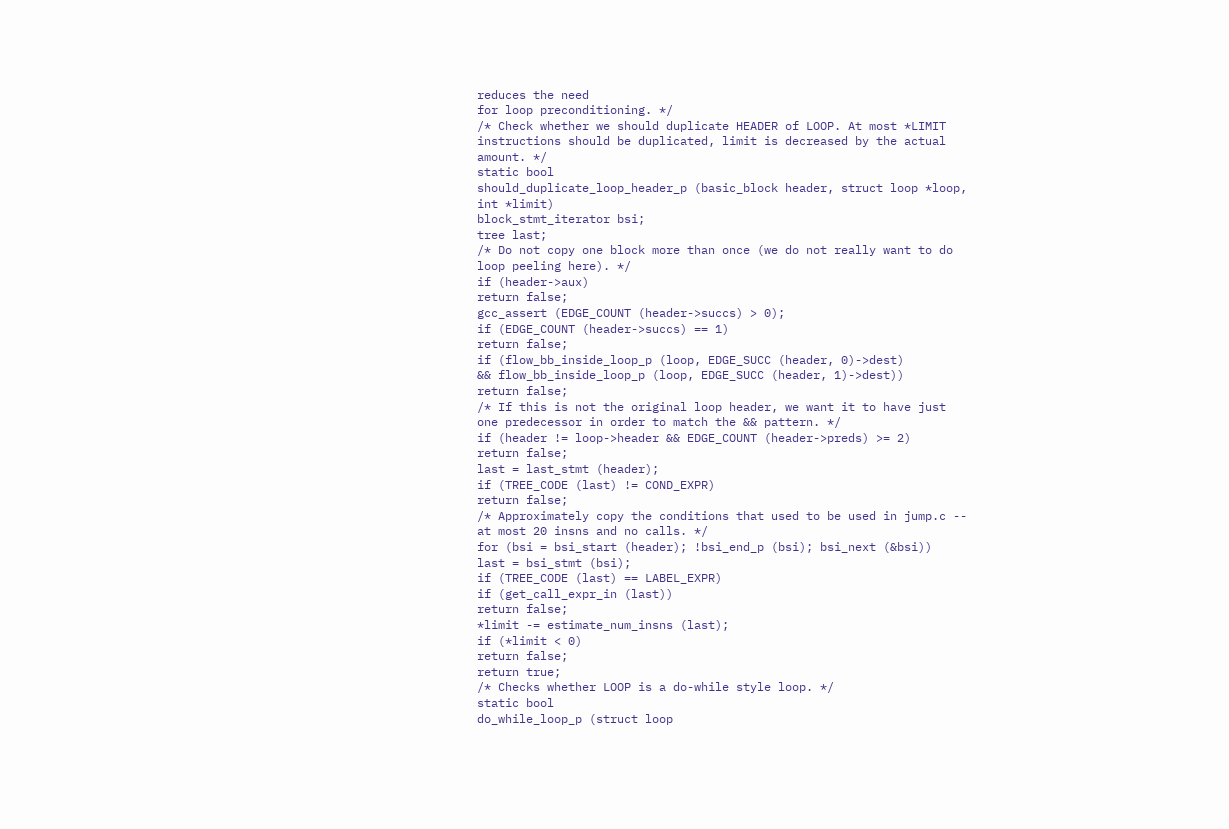reduces the need
for loop preconditioning. */
/* Check whether we should duplicate HEADER of LOOP. At most *LIMIT
instructions should be duplicated, limit is decreased by the actual
amount. */
static bool
should_duplicate_loop_header_p (basic_block header, struct loop *loop,
int *limit)
block_stmt_iterator bsi;
tree last;
/* Do not copy one block more than once (we do not really want to do
loop peeling here). */
if (header->aux)
return false;
gcc_assert (EDGE_COUNT (header->succs) > 0);
if (EDGE_COUNT (header->succs) == 1)
return false;
if (flow_bb_inside_loop_p (loop, EDGE_SUCC (header, 0)->dest)
&& flow_bb_inside_loop_p (loop, EDGE_SUCC (header, 1)->dest))
return false;
/* If this is not the original loop header, we want it to have just
one predecessor in order to match the && pattern. */
if (header != loop->header && EDGE_COUNT (header->preds) >= 2)
return false;
last = last_stmt (header);
if (TREE_CODE (last) != COND_EXPR)
return false;
/* Approximately copy the conditions that used to be used in jump.c --
at most 20 insns and no calls. */
for (bsi = bsi_start (header); !bsi_end_p (bsi); bsi_next (&bsi))
last = bsi_stmt (bsi);
if (TREE_CODE (last) == LABEL_EXPR)
if (get_call_expr_in (last))
return false;
*limit -= estimate_num_insns (last);
if (*limit < 0)
return false;
return true;
/* Checks whether LOOP is a do-while style loop. */
static bool
do_while_loop_p (struct loop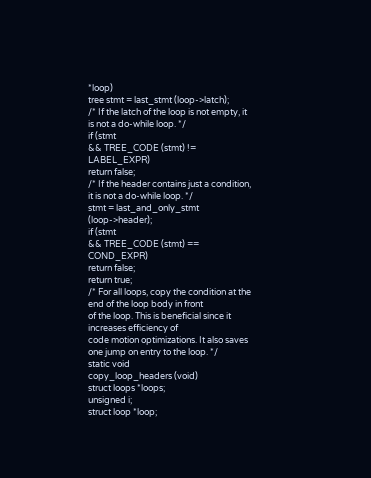*loop)
tree stmt = last_stmt (loop->latch);
/* If the latch of the loop is not empty, it is not a do-while loop. */
if (stmt
&& TREE_CODE (stmt) != LABEL_EXPR)
return false;
/* If the header contains just a condition, it is not a do-while loop. */
stmt = last_and_only_stmt (loop->header);
if (stmt
&& TREE_CODE (stmt) == COND_EXPR)
return false;
return true;
/* For all loops, copy the condition at the end of the loop body in front
of the loop. This is beneficial since it increases efficiency of
code motion optimizations. It also saves one jump on entry to the loop. */
static void
copy_loop_headers (void)
struct loops *loops;
unsigned i;
struct loop *loop;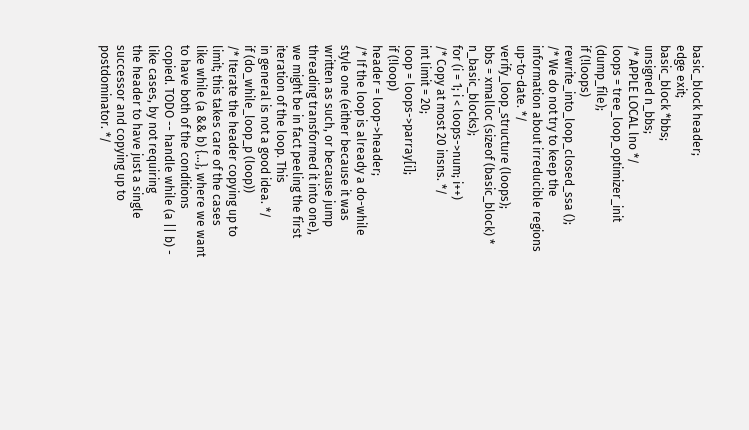basic_block header;
edge exit;
basic_block *bbs;
unsigned n_bbs;
/* APPLE LOCAL lno */
loops = tree_loop_optimizer_init (dump_file);
if (!loops)
rewrite_into_loop_closed_ssa ();
/* We do not try to keep the information about irreducible regions
up-to-date. */
verify_loop_structure (loops);
bbs = xmalloc (sizeof (basic_block) * n_basic_blocks);
for (i = 1; i < loops->num; i++)
/* Copy at most 20 insns. */
int limit = 20;
loop = loops->parray[i];
if (!loop)
header = loop->header;
/* If the loop is already a do-while style one (either because it was
written as such, or because jump threading transformed it into one),
we might be in fact peeling the first iteration of the loop. This
in general is not a good idea. */
if (do_while_loop_p (loop))
/* Iterate the header copying up to limit; this takes care of the cases
like while (a && b) {...}, where we want to have both of the conditions
copied. TODO -- handle while (a || b) - like cases, by not requiring
the header to have just a single successor and copying up to
postdominator. */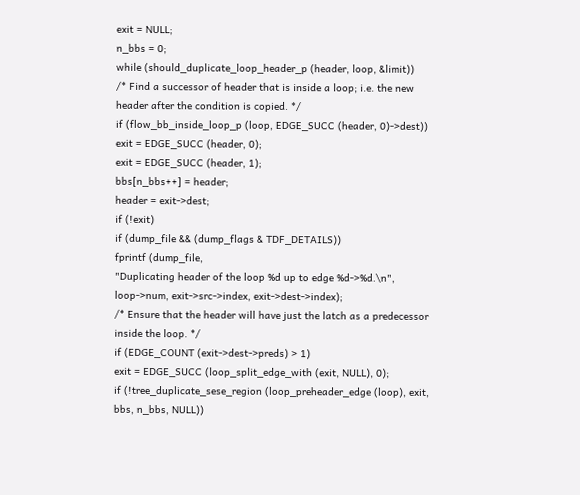exit = NULL;
n_bbs = 0;
while (should_duplicate_loop_header_p (header, loop, &limit))
/* Find a successor of header that is inside a loop; i.e. the new
header after the condition is copied. */
if (flow_bb_inside_loop_p (loop, EDGE_SUCC (header, 0)->dest))
exit = EDGE_SUCC (header, 0);
exit = EDGE_SUCC (header, 1);
bbs[n_bbs++] = header;
header = exit->dest;
if (!exit)
if (dump_file && (dump_flags & TDF_DETAILS))
fprintf (dump_file,
"Duplicating header of the loop %d up to edge %d->%d.\n",
loop->num, exit->src->index, exit->dest->index);
/* Ensure that the header will have just the latch as a predecessor
inside the loop. */
if (EDGE_COUNT (exit->dest->preds) > 1)
exit = EDGE_SUCC (loop_split_edge_with (exit, NULL), 0);
if (!tree_duplicate_sese_region (loop_preheader_edge (loop), exit,
bbs, n_bbs, NULL))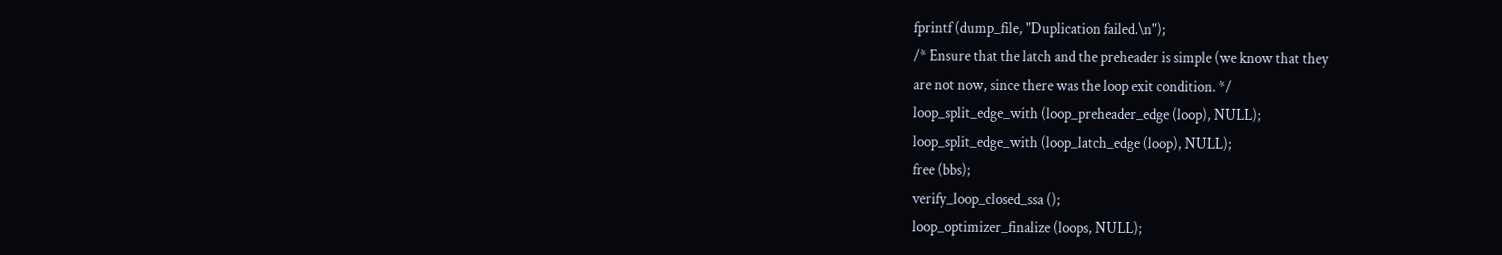fprintf (dump_file, "Duplication failed.\n");
/* Ensure that the latch and the preheader is simple (we know that they
are not now, since there was the loop exit condition. */
loop_split_edge_with (loop_preheader_edge (loop), NULL);
loop_split_edge_with (loop_latch_edge (loop), NULL);
free (bbs);
verify_loop_closed_ssa ();
loop_optimizer_finalize (loops, NULL);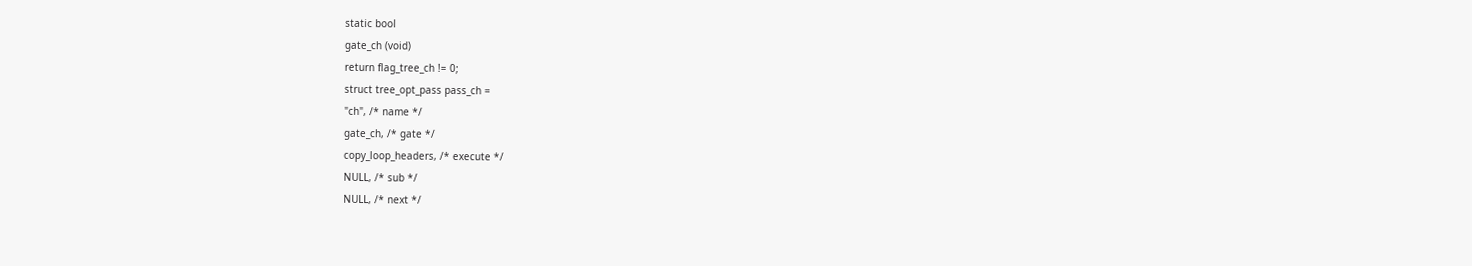static bool
gate_ch (void)
return flag_tree_ch != 0;
struct tree_opt_pass pass_ch =
"ch", /* name */
gate_ch, /* gate */
copy_loop_headers, /* execute */
NULL, /* sub */
NULL, /* next */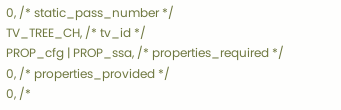0, /* static_pass_number */
TV_TREE_CH, /* tv_id */
PROP_cfg | PROP_ssa, /* properties_required */
0, /* properties_provided */
0, /*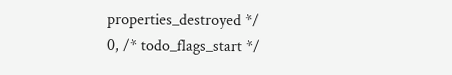properties_destroyed */
0, /* todo_flags_start */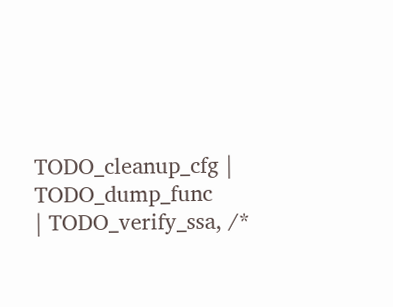TODO_cleanup_cfg | TODO_dump_func
| TODO_verify_ssa, /*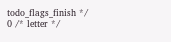todo_flags_finish */
0 /* letter */